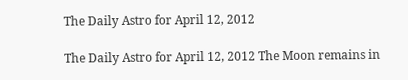The Daily Astro for April 12, 2012

The Daily Astro for April 12, 2012 The Moon remains in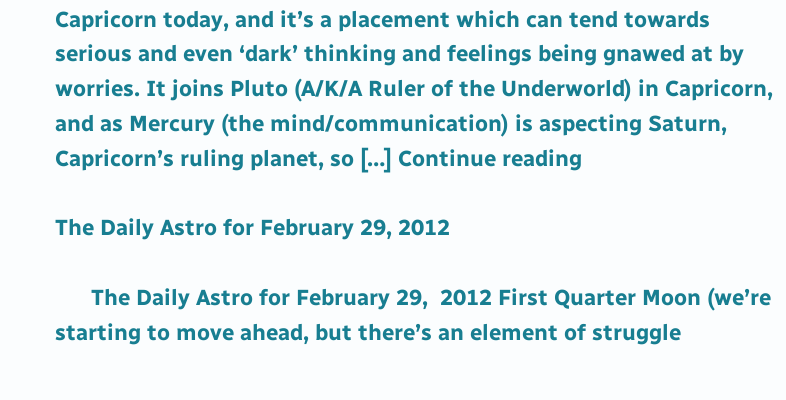Capricorn today, and it’s a placement which can tend towards serious and even ‘dark’ thinking and feelings being gnawed at by worries. It joins Pluto (A/K/A Ruler of the Underworld) in Capricorn, and as Mercury (the mind/communication) is aspecting Saturn, Capricorn’s ruling planet, so […] Continue reading

The Daily Astro for February 29, 2012

      The Daily Astro for February 29,  2012 First Quarter Moon (we’re starting to move ahead, but there’s an element of struggle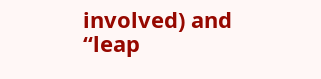involved) and  “leap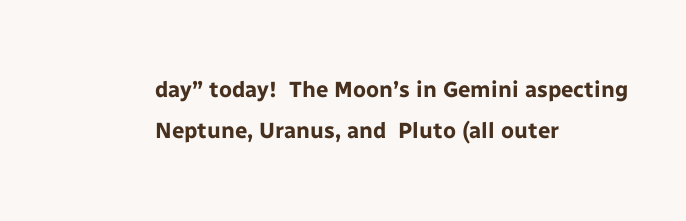day” today!  The Moon’s in Gemini aspecting Neptune, Uranus, and  Pluto (all outer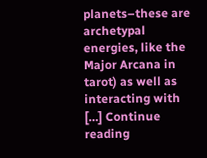planets–these are archetypal energies, like the Major Arcana in tarot) as well as interacting with […] Continue reading